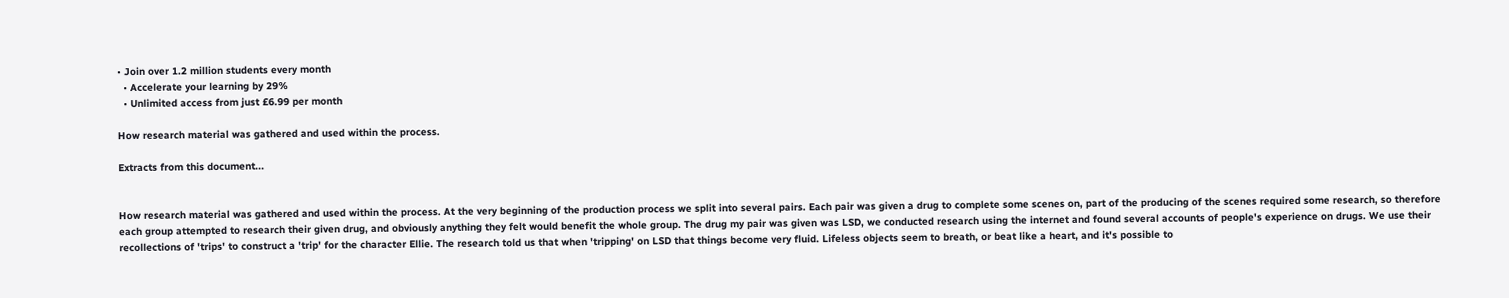• Join over 1.2 million students every month
  • Accelerate your learning by 29%
  • Unlimited access from just £6.99 per month

How research material was gathered and used within the process.

Extracts from this document...


How research material was gathered and used within the process. At the very beginning of the production process we split into several pairs. Each pair was given a drug to complete some scenes on, part of the producing of the scenes required some research, so therefore each group attempted to research their given drug, and obviously anything they felt would benefit the whole group. The drug my pair was given was LSD, we conducted research using the internet and found several accounts of people's experience on drugs. We use their recollections of 'trips' to construct a 'trip' for the character Ellie. The research told us that when 'tripping' on LSD that things become very fluid. Lifeless objects seem to breath, or beat like a heart, and it's possible to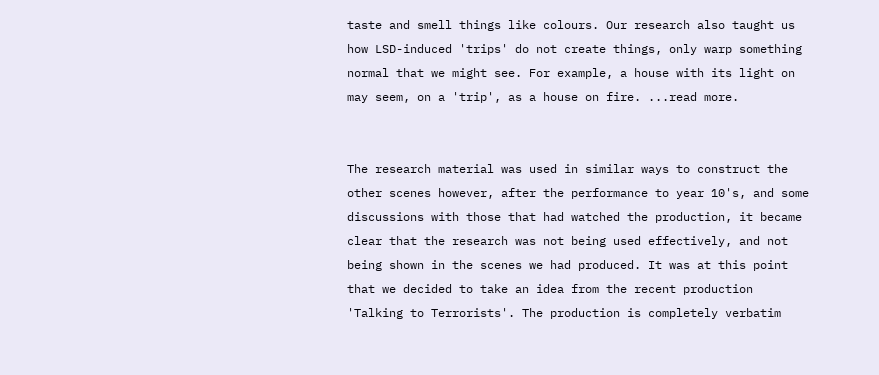taste and smell things like colours. Our research also taught us how LSD-induced 'trips' do not create things, only warp something normal that we might see. For example, a house with its light on may seem, on a 'trip', as a house on fire. ...read more.


The research material was used in similar ways to construct the other scenes however, after the performance to year 10's, and some discussions with those that had watched the production, it became clear that the research was not being used effectively, and not being shown in the scenes we had produced. It was at this point that we decided to take an idea from the recent production 'Talking to Terrorists'. The production is completely verbatim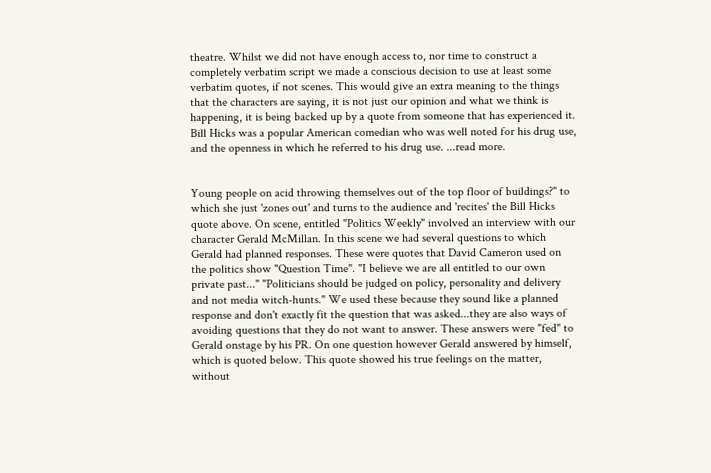theatre. Whilst we did not have enough access to, nor time to construct a completely verbatim script we made a conscious decision to use at least some verbatim quotes, if not scenes. This would give an extra meaning to the things that the characters are saying, it is not just our opinion and what we think is happening, it is being backed up by a quote from someone that has experienced it. Bill Hicks was a popular American comedian who was well noted for his drug use, and the openness in which he referred to his drug use. ...read more.


Young people on acid throwing themselves out of the top floor of buildings?" to which she just 'zones out' and turns to the audience and 'recites' the Bill Hicks quote above. On scene, entitled "Politics Weekly" involved an interview with our character Gerald McMillan. In this scene we had several questions to which Gerald had planned responses. These were quotes that David Cameron used on the politics show "Question Time". "I believe we are all entitled to our own private past..." "Politicians should be judged on policy, personality and delivery and not media witch-hunts." We used these because they sound like a planned response and don't exactly fit the question that was asked...they are also ways of avoiding questions that they do not want to answer. These answers were "fed" to Gerald onstage by his PR. On one question however Gerald answered by himself, which is quoted below. This quote showed his true feelings on the matter, without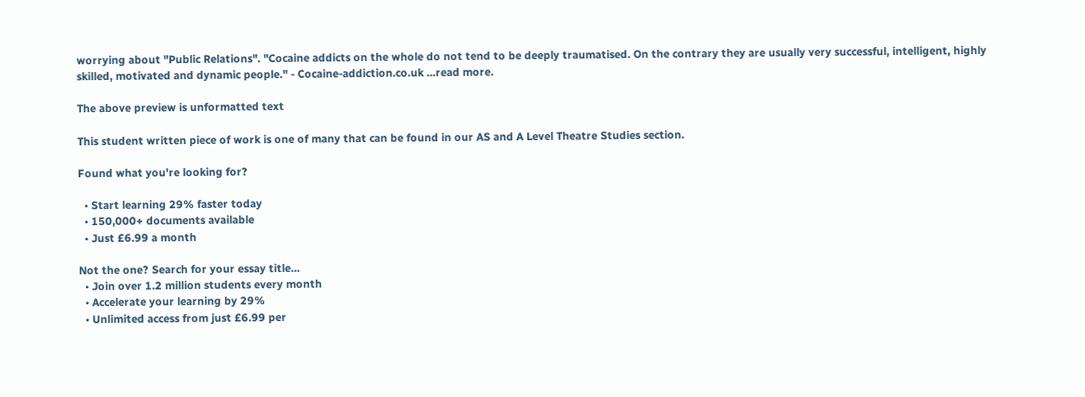worrying about "Public Relations". "Cocaine addicts on the whole do not tend to be deeply traumatised. On the contrary they are usually very successful, intelligent, highly skilled, motivated and dynamic people." - Cocaine-addiction.co.uk ...read more.

The above preview is unformatted text

This student written piece of work is one of many that can be found in our AS and A Level Theatre Studies section.

Found what you're looking for?

  • Start learning 29% faster today
  • 150,000+ documents available
  • Just £6.99 a month

Not the one? Search for your essay title...
  • Join over 1.2 million students every month
  • Accelerate your learning by 29%
  • Unlimited access from just £6.99 per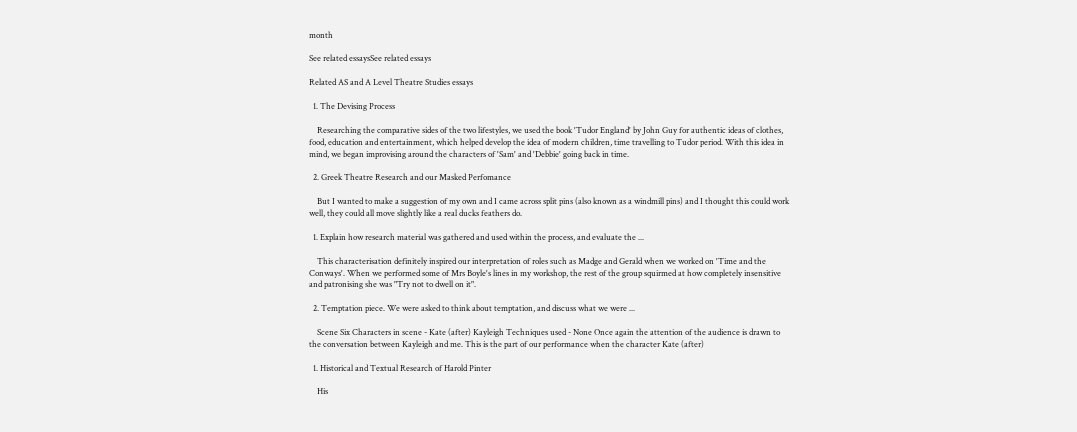month

See related essaysSee related essays

Related AS and A Level Theatre Studies essays

  1. The Devising Process

    Researching the comparative sides of the two lifestyles, we used the book 'Tudor England' by John Guy for authentic ideas of clothes, food, education and entertainment, which helped develop the idea of modern children, time travelling to Tudor period. With this idea in mind, we began improvising around the characters of 'Sam' and 'Debbie' going back in time.

  2. Greek Theatre Research and our Masked Perfomance

    But I wanted to make a suggestion of my own and I came across split pins (also known as a windmill pins) and I thought this could work well, they could all move slightly like a real ducks feathers do.

  1. Explain how research material was gathered and used within the process, and evaluate the ...

    This characterisation definitely inspired our interpretation of roles such as Madge and Gerald when we worked on 'Time and the Conways'. When we performed some of Mrs Boyle's lines in my workshop, the rest of the group squirmed at how completely insensitive and patronising she was "Try not to dwell on it".

  2. Temptation piece. We were asked to think about temptation, and discuss what we were ...

    Scene Six Characters in scene - Kate (after) Kayleigh Techniques used - None Once again the attention of the audience is drawn to the conversation between Kayleigh and me. This is the part of our performance when the character Kate (after)

  1. Historical and Textual Research of Harold Pinter

    His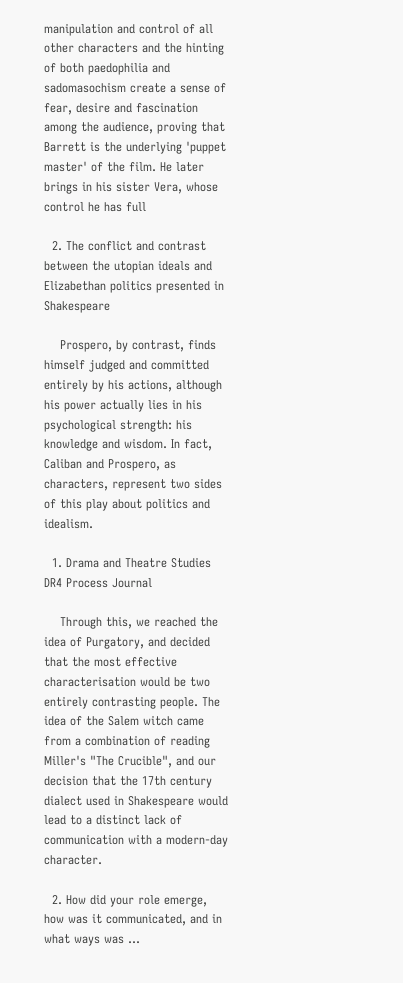manipulation and control of all other characters and the hinting of both paedophilia and sadomasochism create a sense of fear, desire and fascination among the audience, proving that Barrett is the underlying 'puppet master' of the film. He later brings in his sister Vera, whose control he has full

  2. The conflict and contrast between the utopian ideals and Elizabethan politics presented in Shakespeare

    Prospero, by contrast, finds himself judged and committed entirely by his actions, although his power actually lies in his psychological strength: his knowledge and wisdom. In fact, Caliban and Prospero, as characters, represent two sides of this play about politics and idealism.

  1. Drama and Theatre Studies DR4 Process Journal

    Through this, we reached the idea of Purgatory, and decided that the most effective characterisation would be two entirely contrasting people. The idea of the Salem witch came from a combination of reading Miller's "The Crucible", and our decision that the 17th century dialect used in Shakespeare would lead to a distinct lack of communication with a modern-day character.

  2. How did your role emerge, how was it communicated, and in what ways was ...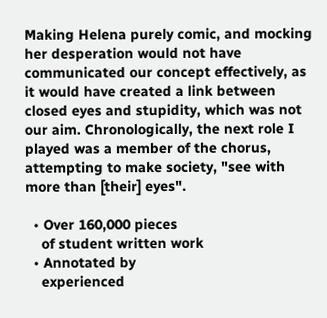Making Helena purely comic, and mocking her desperation would not have communicated our concept effectively, as it would have created a link between closed eyes and stupidity, which was not our aim. Chronologically, the next role I played was a member of the chorus, attempting to make society, "see with more than [their] eyes".

  • Over 160,000 pieces
    of student written work
  • Annotated by
    experienced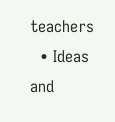teachers
  • Ideas and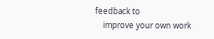feedback to
    improve your own work